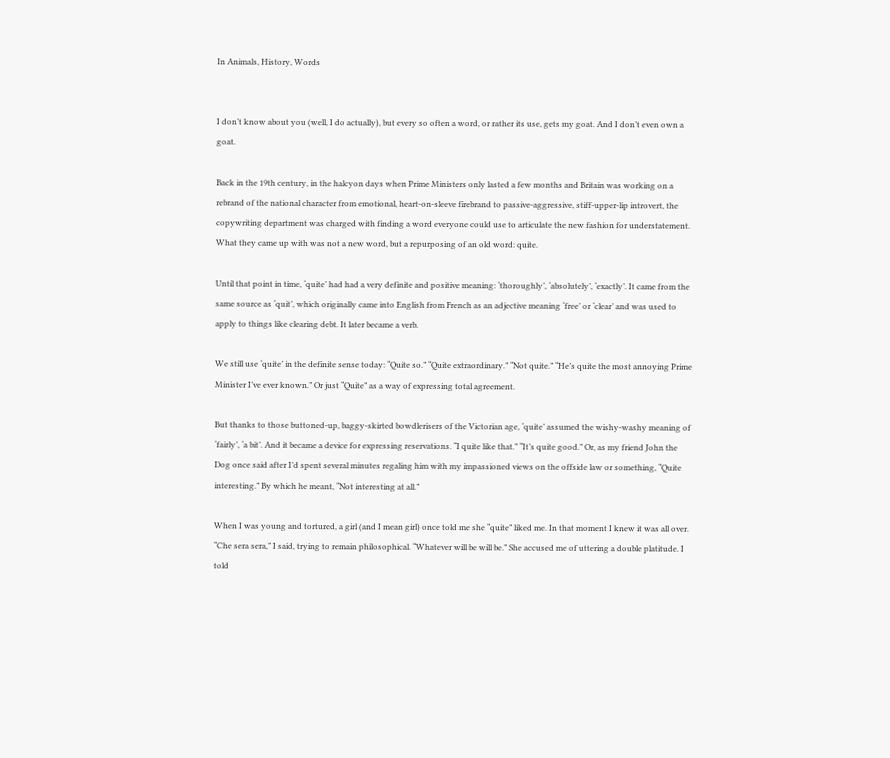In Animals, History, Words


I don’t know about you (well, I do actually), but every so often a word, or rather its use, gets my goat. And I don’t even own a goat.

Back in the 19th century, in the halcyon days when Prime Ministers only lasted a few months and Britain was working on a rebrand of the national character from emotional, heart-on-sleeve firebrand to passive-aggressive, stiff-upper-lip introvert, the copywriting department was charged with finding a word everyone could use to articulate the new fashion for understatement. What they came up with was not a new word, but a repurposing of an old word: quite.

Until that point in time, ‘quite’ had had a very definite and positive meaning: ‘thoroughly’, ‘absolutely’, ‘exactly’. It came from the same source as ‘quit’, which originally came into English from French as an adjective meaning ‘free’ or ‘clear’ and was used to apply to things like clearing debt. It later became a verb.

We still use ‘quite’ in the definite sense today: “Quite so.” “Quite extraordinary.” “Not quite.” “He’s quite the most annoying Prime Minister I’ve ever known.” Or just “Quite” as a way of expressing total agreement.

But thanks to those buttoned-up, baggy-skirted bowdlerisers of the Victorian age, ‘quite’ assumed the wishy-washy meaning of ‘fairly’, ‘a bit’. And it became a device for expressing reservations. “I quite like that.” “It’s quite good.” Or, as my friend John the Dog once said after I’d spent several minutes regaling him with my impassioned views on the offside law or something, “Quite interesting.” By which he meant, “Not interesting at all.”

When I was young and tortured, a girl (and I mean girl) once told me she “quite” liked me. In that moment I knew it was all over. “Che sera sera,” I said, trying to remain philosophical. “Whatever will be will be.” She accused me of uttering a double platitude. I told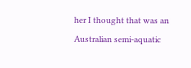her I thought that was an Australian semi-aquatic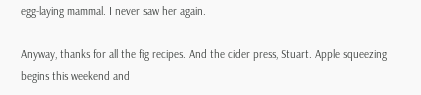egg-laying mammal. I never saw her again.

Anyway, thanks for all the fig recipes. And the cider press, Stuart. Apple squeezing begins this weekend and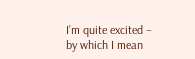I’m quite excited – by which I mean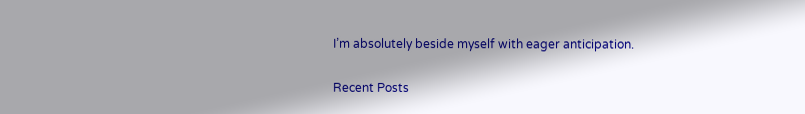I’m absolutely beside myself with eager anticipation.

Recent Posts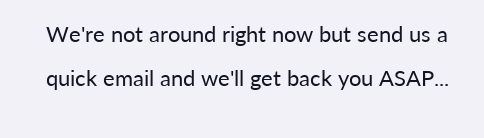We're not around right now but send us a quick email and we'll get back you ASAP...